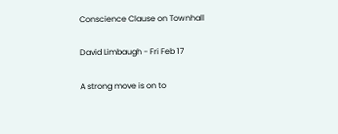Conscience Clause on Townhall

David Limbaugh - Fri Feb 17

A strong move is on to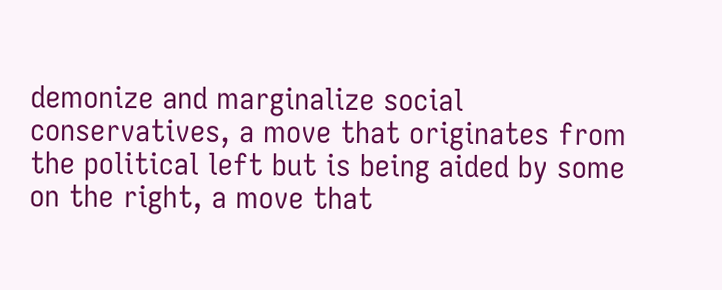demonize and marginalize social conservatives, a move that originates from the political left but is being aided by some on the right, a move that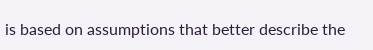is based on assumptions that better describe the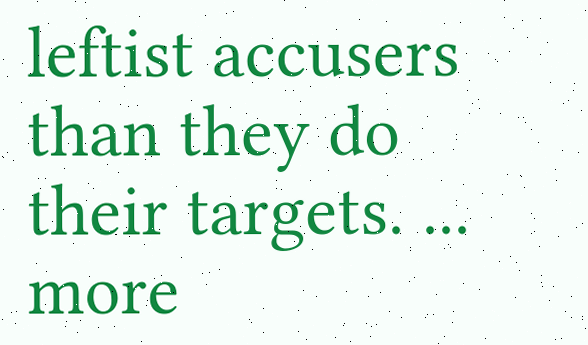leftist accusers than they do their targets. ... more